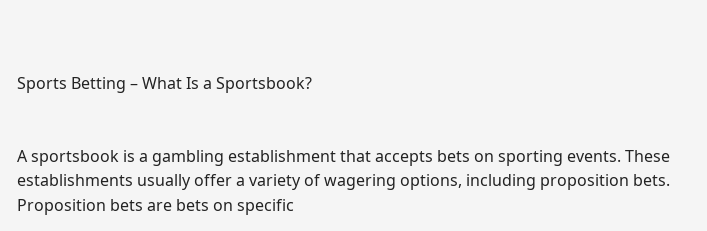Sports Betting – What Is a Sportsbook?


A sportsbook is a gambling establishment that accepts bets on sporting events. These establishments usually offer a variety of wagering options, including proposition bets. Proposition bets are bets on specific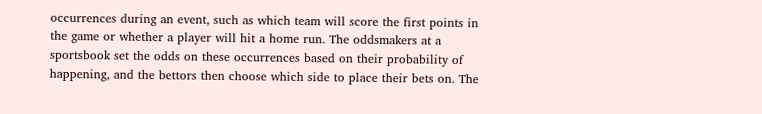occurrences during an event, such as which team will score the first points in the game or whether a player will hit a home run. The oddsmakers at a sportsbook set the odds on these occurrences based on their probability of happening, and the bettors then choose which side to place their bets on. The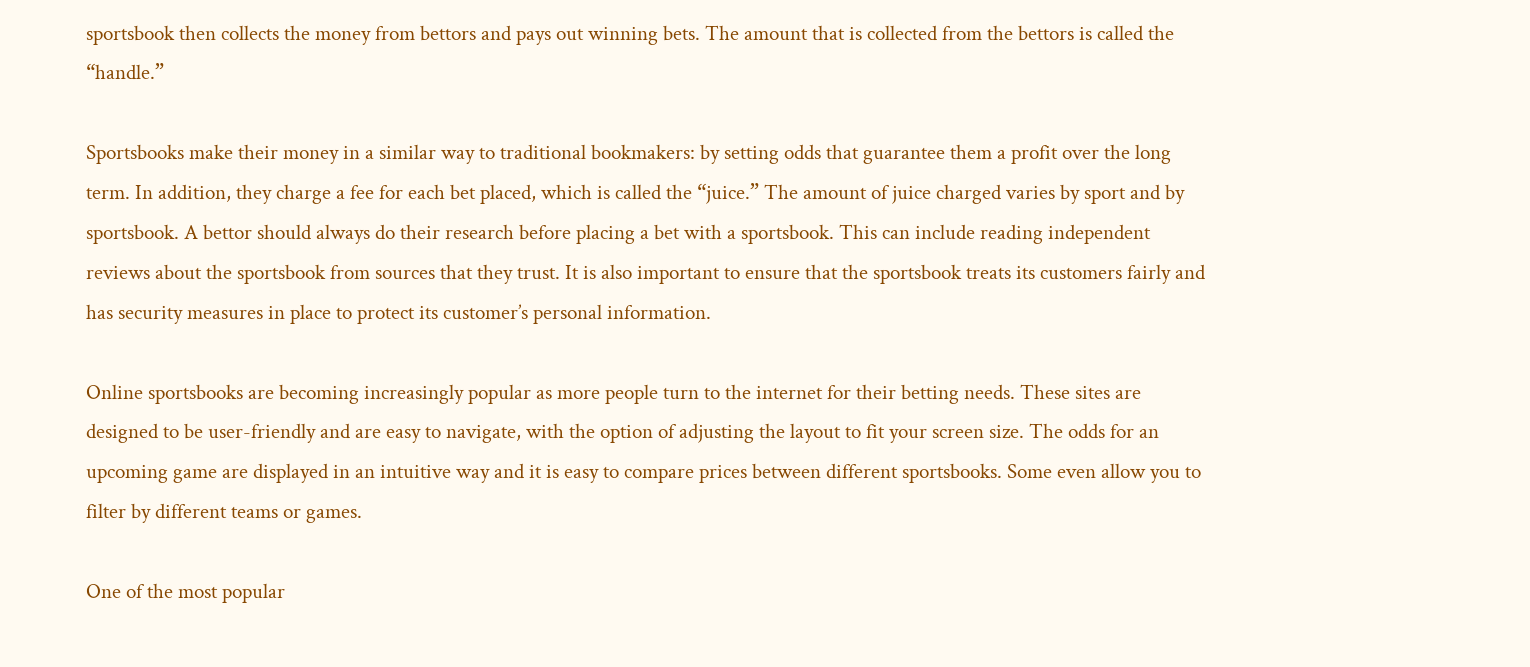sportsbook then collects the money from bettors and pays out winning bets. The amount that is collected from the bettors is called the “handle.”

Sportsbooks make their money in a similar way to traditional bookmakers: by setting odds that guarantee them a profit over the long term. In addition, they charge a fee for each bet placed, which is called the “juice.” The amount of juice charged varies by sport and by sportsbook. A bettor should always do their research before placing a bet with a sportsbook. This can include reading independent reviews about the sportsbook from sources that they trust. It is also important to ensure that the sportsbook treats its customers fairly and has security measures in place to protect its customer’s personal information.

Online sportsbooks are becoming increasingly popular as more people turn to the internet for their betting needs. These sites are designed to be user-friendly and are easy to navigate, with the option of adjusting the layout to fit your screen size. The odds for an upcoming game are displayed in an intuitive way and it is easy to compare prices between different sportsbooks. Some even allow you to filter by different teams or games.

One of the most popular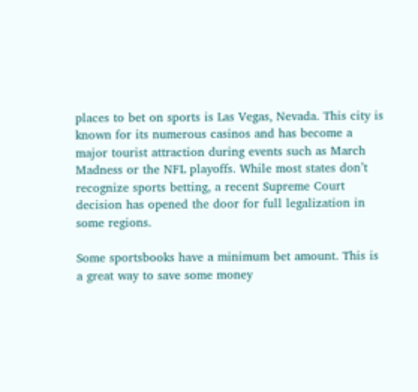places to bet on sports is Las Vegas, Nevada. This city is known for its numerous casinos and has become a major tourist attraction during events such as March Madness or the NFL playoffs. While most states don’t recognize sports betting, a recent Supreme Court decision has opened the door for full legalization in some regions.

Some sportsbooks have a minimum bet amount. This is a great way to save some money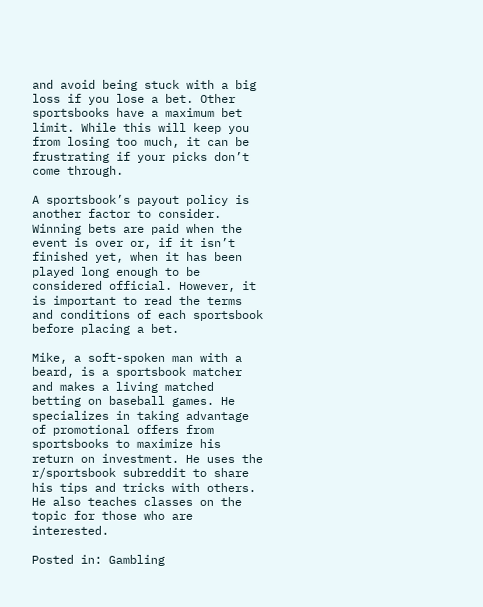and avoid being stuck with a big loss if you lose a bet. Other sportsbooks have a maximum bet limit. While this will keep you from losing too much, it can be frustrating if your picks don’t come through.

A sportsbook’s payout policy is another factor to consider. Winning bets are paid when the event is over or, if it isn’t finished yet, when it has been played long enough to be considered official. However, it is important to read the terms and conditions of each sportsbook before placing a bet.

Mike, a soft-spoken man with a beard, is a sportsbook matcher and makes a living matched betting on baseball games. He specializes in taking advantage of promotional offers from sportsbooks to maximize his return on investment. He uses the r/sportsbook subreddit to share his tips and tricks with others. He also teaches classes on the topic for those who are interested.

Posted in: Gambling